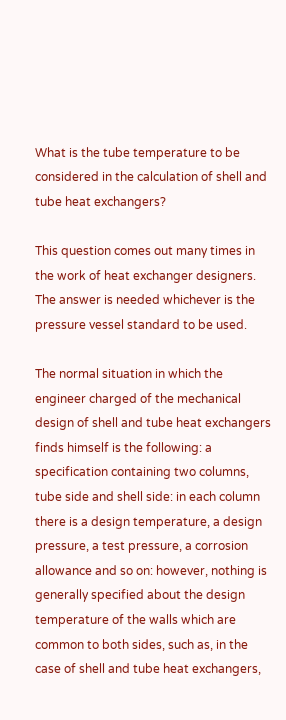What is the tube temperature to be considered in the calculation of shell and tube heat exchangers?

This question comes out many times in the work of heat exchanger designers. The answer is needed whichever is the pressure vessel standard to be used.

The normal situation in which the engineer charged of the mechanical design of shell and tube heat exchangers finds himself is the following: a specification containing two columns, tube side and shell side: in each column there is a design temperature, a design pressure, a test pressure, a corrosion allowance and so on: however, nothing is generally specified about the design temperature of the walls which are common to both sides, such as, in the case of shell and tube heat exchangers,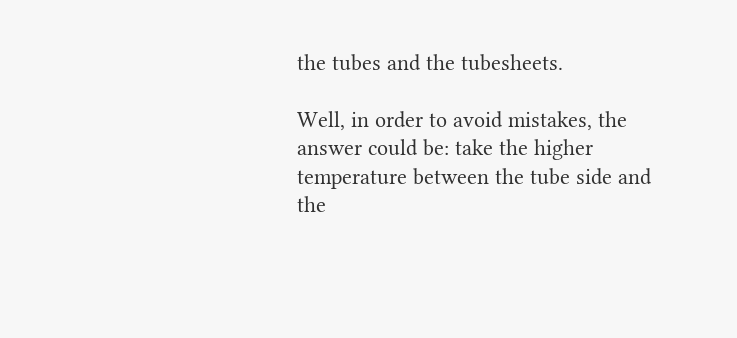the tubes and the tubesheets.

Well, in order to avoid mistakes, the answer could be: take the higher temperature between the tube side and the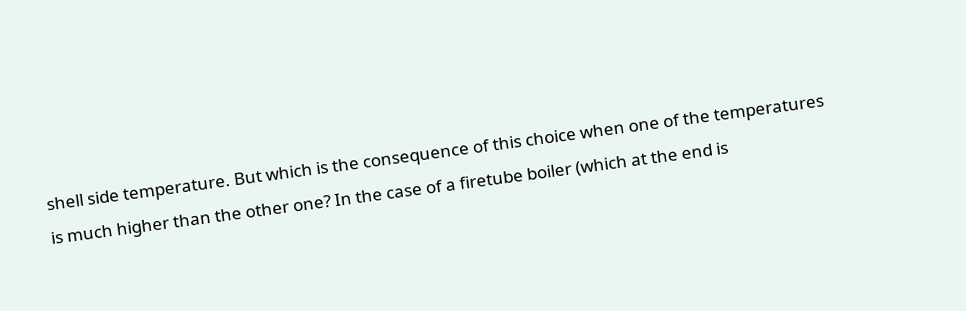shell side temperature. But which is the consequence of this choice when one of the temperatures is much higher than the other one? In the case of a firetube boiler (which at the end is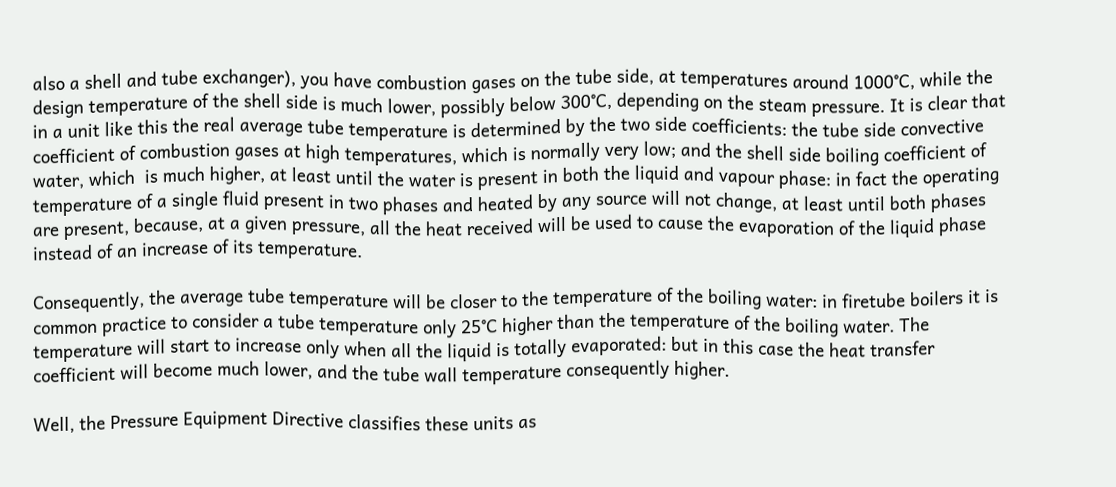also a shell and tube exchanger), you have combustion gases on the tube side, at temperatures around 1000°C, while the design temperature of the shell side is much lower, possibly below 300°C, depending on the steam pressure. It is clear that in a unit like this the real average tube temperature is determined by the two side coefficients: the tube side convective coefficient of combustion gases at high temperatures, which is normally very low; and the shell side boiling coefficient of water, which  is much higher, at least until the water is present in both the liquid and vapour phase: in fact the operating temperature of a single fluid present in two phases and heated by any source will not change, at least until both phases are present, because, at a given pressure, all the heat received will be used to cause the evaporation of the liquid phase instead of an increase of its temperature.

Consequently, the average tube temperature will be closer to the temperature of the boiling water: in firetube boilers it is common practice to consider a tube temperature only 25°C higher than the temperature of the boiling water. The temperature will start to increase only when all the liquid is totally evaporated: but in this case the heat transfer coefficient will become much lower, and the tube wall temperature consequently higher.

Well, the Pressure Equipment Directive classifies these units as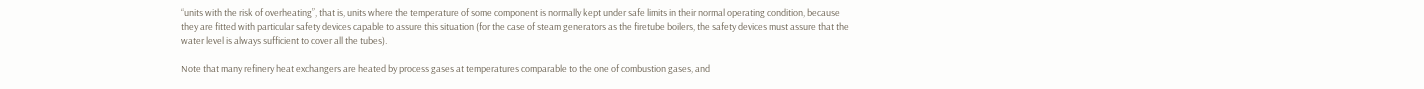“units with the risk of overheating”, that is, units where the temperature of some component is normally kept under safe limits in their normal operating condition, because they are fitted with particular safety devices capable to assure this situation (for the case of steam generators as the firetube boilers, the safety devices must assure that the water level is always sufficient to cover all the tubes).

Note that many refinery heat exchangers are heated by process gases at temperatures comparable to the one of combustion gases, and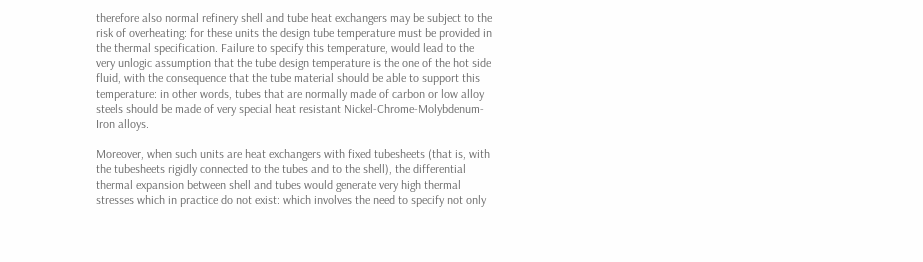therefore also normal refinery shell and tube heat exchangers may be subject to the risk of overheating: for these units the design tube temperature must be provided in the thermal specification. Failure to specify this temperature, would lead to the very unlogic assumption that the tube design temperature is the one of the hot side fluid, with the consequence that the tube material should be able to support this temperature: in other words, tubes that are normally made of carbon or low alloy steels should be made of very special heat resistant Nickel-Chrome-Molybdenum-Iron alloys.

Moreover, when such units are heat exchangers with fixed tubesheets (that is, with the tubesheets rigidly connected to the tubes and to the shell), the differential thermal expansion between shell and tubes would generate very high thermal stresses which in practice do not exist: which involves the need to specify not only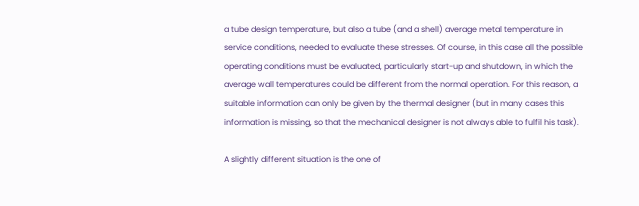a tube design temperature, but also a tube (and a shell) average metal temperature in service conditions, needed to evaluate these stresses. Of course, in this case all the possible operating conditions must be evaluated, particularly start-up and shutdown, in which the average wall temperatures could be different from the normal operation. For this reason, a suitable information can only be given by the thermal designer (but in many cases this information is missing, so that the mechanical designer is not always able to fulfil his task).

A slightly different situation is the one of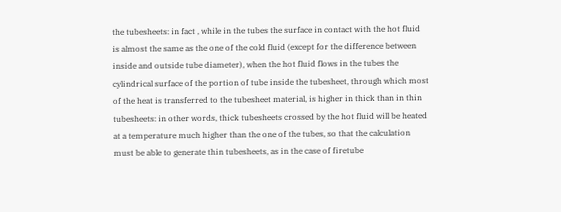the tubesheets: in fact , while in the tubes the surface in contact with the hot fluid is almost the same as the one of the cold fluid (except for the difference between inside and outside tube diameter), when the hot fluid flows in the tubes the cylindrical surface of the portion of tube inside the tubesheet, through which most of the heat is transferred to the tubesheet material, is higher in thick than in thin tubesheets: in other words, thick tubesheets crossed by the hot fluid will be heated at a temperature much higher than the one of the tubes, so that the calculation must be able to generate thin tubesheets, as in the case of firetube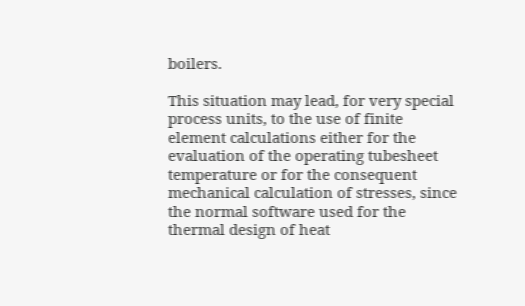boilers.

This situation may lead, for very special process units, to the use of finite element calculations either for the evaluation of the operating tubesheet temperature or for the consequent mechanical calculation of stresses, since the normal software used for the thermal design of heat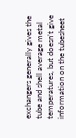exchangers generally gives the tube and shell average metal temperatures, but doesn’t give information on the tubesheet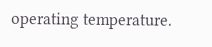operating temperature.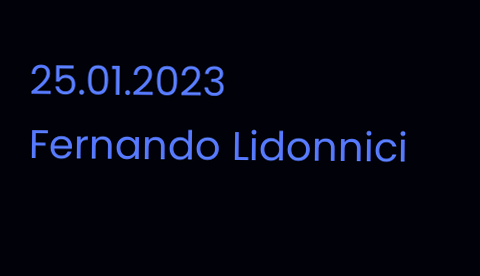25.01.2023                                                                                                                Fernando Lidonnici